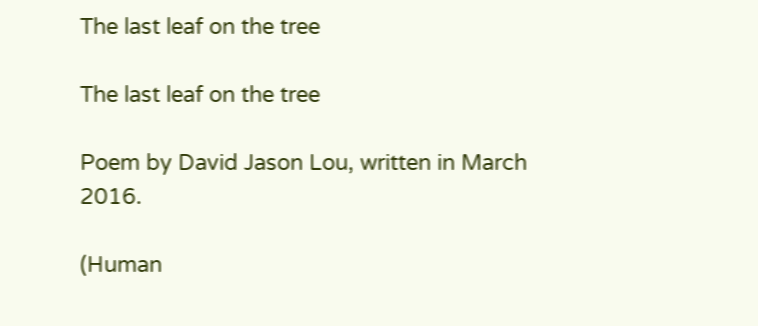The last leaf on the tree

The last leaf on the tree

Poem by David Jason Lou, written in March 2016.

(Human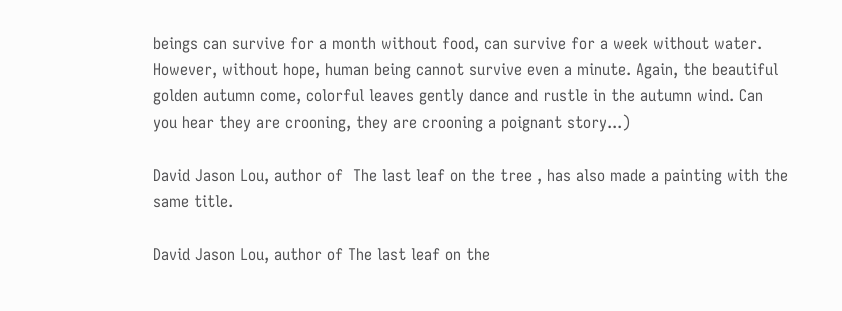beings can survive for a month without food, can survive for a week without water. However, without hope, human being cannot survive even a minute. Again, the beautiful golden autumn come, colorful leaves gently dance and rustle in the autumn wind. Can you hear they are crooning, they are crooning a poignant story...)

David Jason Lou, author of  The last leaf on the tree , has also made a painting with the same title.

David Jason Lou, author of The last leaf on the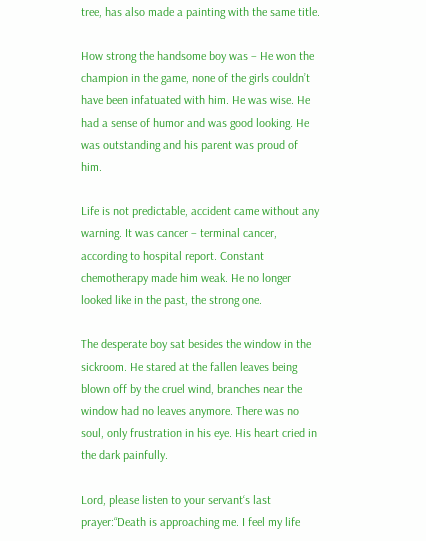tree, has also made a painting with the same title.

How strong the handsome boy was – He won the champion in the game, none of the girls couldn’t have been infatuated with him. He was wise. He had a sense of humor and was good looking. He was outstanding and his parent was proud of him.

Life is not predictable, accident came without any warning. It was cancer – terminal cancer, according to hospital report. Constant chemotherapy made him weak. He no longer looked like in the past, the strong one.

The desperate boy sat besides the window in the sickroom. He stared at the fallen leaves being blown off by the cruel wind, branches near the window had no leaves anymore. There was no soul, only frustration in his eye. His heart cried in the dark painfully.

Lord, please listen to your servant‘s last prayer:“Death is approaching me. I feel my life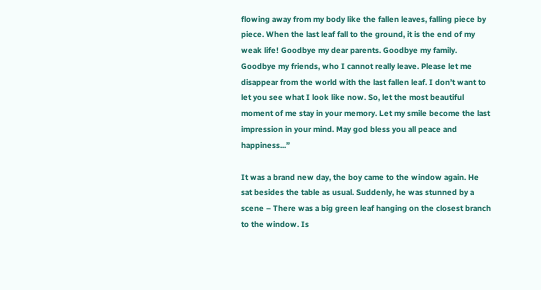flowing away from my body like the fallen leaves, falling piece by piece. When the last leaf fall to the ground, it is the end of my weak life! Goodbye my dear parents. Goodbye my family. Goodbye my friends, who I cannot really leave. Please let me disappear from the world with the last fallen leaf. I don’t want to let you see what I look like now. So, let the most beautiful moment of me stay in your memory. Let my smile become the last impression in your mind. May god bless you all peace and happiness...”

It was a brand new day, the boy came to the window again. He sat besides the table as usual. Suddenly, he was stunned by a scene – There was a big green leaf hanging on the closest branch to the window. Is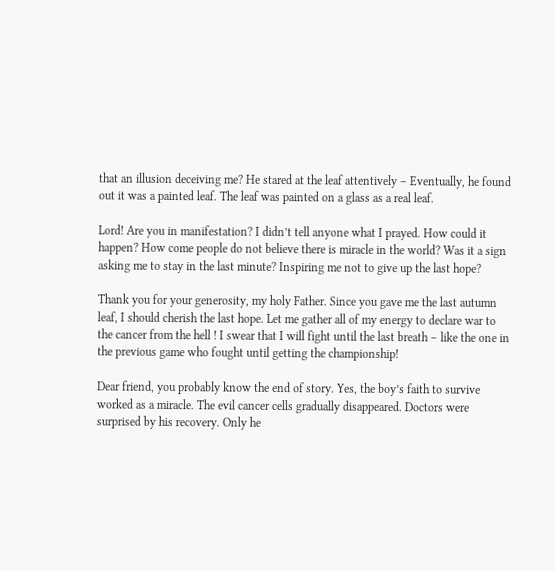that an illusion deceiving me? He stared at the leaf attentively – Eventually, he found out it was a painted leaf. The leaf was painted on a glass as a real leaf.

Lord! Are you in manifestation? I didn’t tell anyone what I prayed. How could it happen? How come people do not believe there is miracle in the world? Was it a sign asking me to stay in the last minute? Inspiring me not to give up the last hope?

Thank you for your generosity, my holy Father. Since you gave me the last autumn leaf, I should cherish the last hope. Let me gather all of my energy to declare war to the cancer from the hell ! I swear that I will fight until the last breath – like the one in the previous game who fought until getting the championship!

Dear friend, you probably know the end of story. Yes, the boy’s faith to survive worked as a miracle. The evil cancer cells gradually disappeared. Doctors were surprised by his recovery. Only he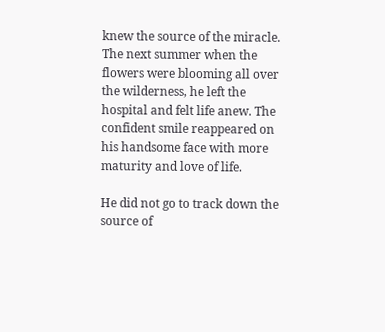knew the source of the miracle. The next summer when the flowers were blooming all over the wilderness, he left the hospital and felt life anew. The confident smile reappeared on his handsome face with more maturity and love of life.

He did not go to track down the source of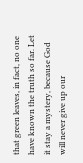that green leaves, in fact, no one have known the truth so far. Let it stay a mystery, because God will never give up our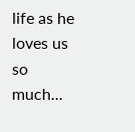life as he loves us so much...